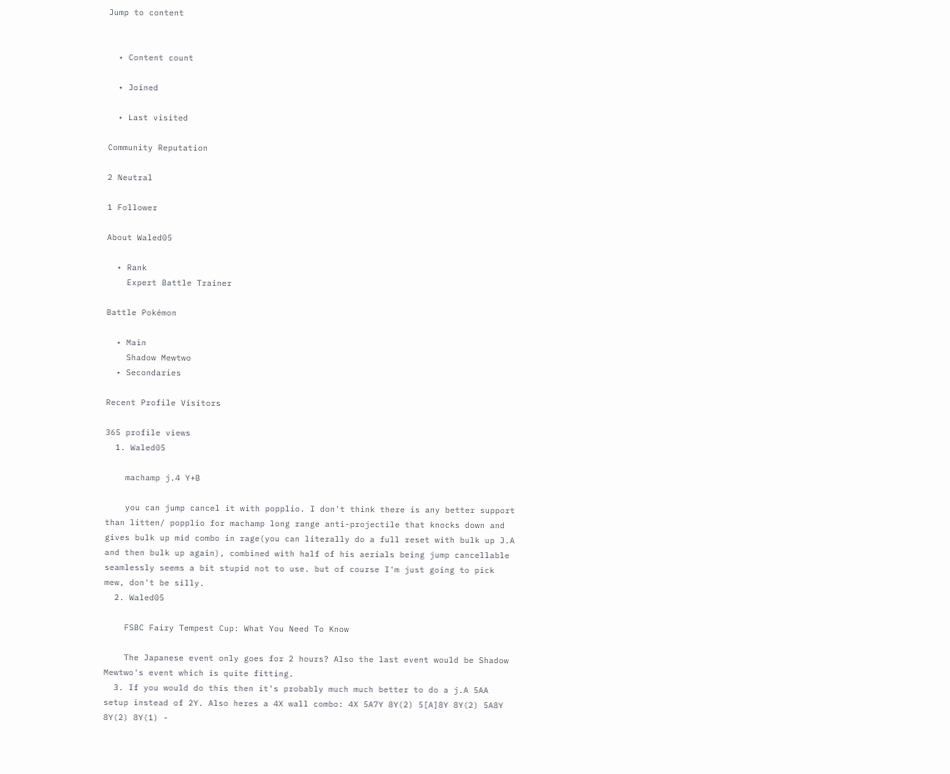Jump to content


  • Content count

  • Joined

  • Last visited

Community Reputation

2 Neutral

1 Follower

About Waled05

  • Rank
    Expert Battle Trainer

Battle Pokémon

  • Main
    Shadow Mewtwo
  • Secondaries

Recent Profile Visitors

365 profile views
  1. Waled05

    machamp j.4 Y+B

    you can jump cancel it with popplio. I don't think there is any better support than litten/ popplio for machamp long range anti-projectile that knocks down and gives bulk up mid combo in rage(you can literally do a full reset with bulk up J.A and then bulk up again), combined with half of his aerials being jump cancellable seamlessly seems a bit stupid not to use. but of course I'm just going to pick mew, don't be silly.
  2. Waled05

    FSBC Fairy Tempest Cup: What You Need To Know

    The Japanese event only goes for 2 hours? Also the last event would be Shadow Mewtwo's event which is quite fitting.
  3. If you would do this then it's probably much much better to do a j.A 5AA setup instead of 2Y. Also heres a 4X wall combo: 4X 5A7Y 8Y(2) 5[A]8Y 8Y(2) 5A8Y 8Y(2) 8Y(1) -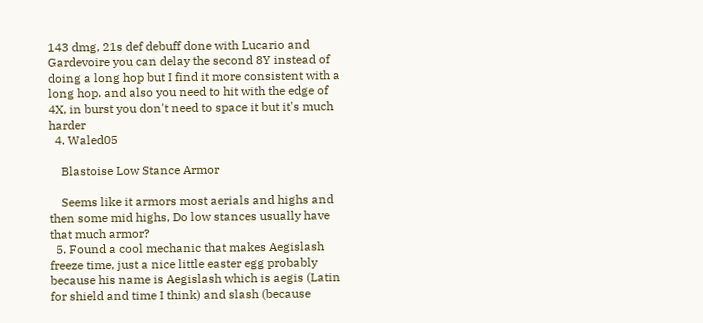143 dmg, 21s def debuff done with Lucario and Gardevoire you can delay the second 8Y instead of doing a long hop but I find it more consistent with a long hop. and also you need to hit with the edge of 4X, in burst you don't need to space it but it's much harder
  4. Waled05

    Blastoise Low Stance Armor

    Seems like it armors most aerials and highs and then some mid highs, Do low stances usually have that much armor?
  5. Found a cool mechanic that makes Aegislash freeze time, just a nice little easter egg probably because his name is Aegislash which is aegis (Latin for shield and time I think) and slash (because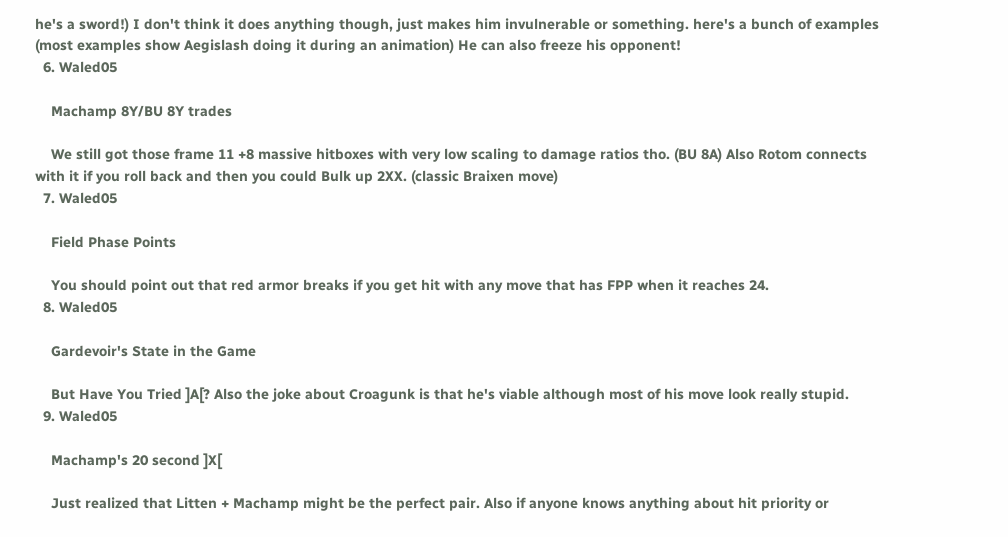he's a sword!) I don't think it does anything though, just makes him invulnerable or something. here's a bunch of examples (most examples show Aegislash doing it during an animation) He can also freeze his opponent!
  6. Waled05

    Machamp 8Y/BU 8Y trades

    We still got those frame 11 +8 massive hitboxes with very low scaling to damage ratios tho. (BU 8A) Also Rotom connects with it if you roll back and then you could Bulk up 2XX. (classic Braixen move)
  7. Waled05

    Field Phase Points

    You should point out that red armor breaks if you get hit with any move that has FPP when it reaches 24.
  8. Waled05

    Gardevoir's State in the Game

    But Have You Tried ]A[? Also the joke about Croagunk is that he's viable although most of his move look really stupid.
  9. Waled05

    Machamp's 20 second ]X[

    Just realized that Litten + Machamp might be the perfect pair. Also if anyone knows anything about hit priority or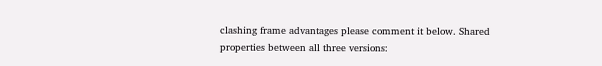clashing frame advantages please comment it below. Shared properties between all three versions: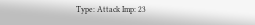Type: Attack Imp: 23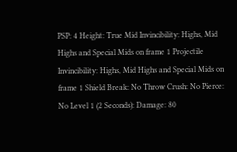PSP: 4 Height: True Mid Invincibility: Highs, Mid Highs and Special Mids on frame 1 Projectile Invincibility: Highs, Mid Highs and Special Mids on frame 1 Shield Break: No Throw Crush: No Pierce: No Level 1 (2 Seconds): Damage: 80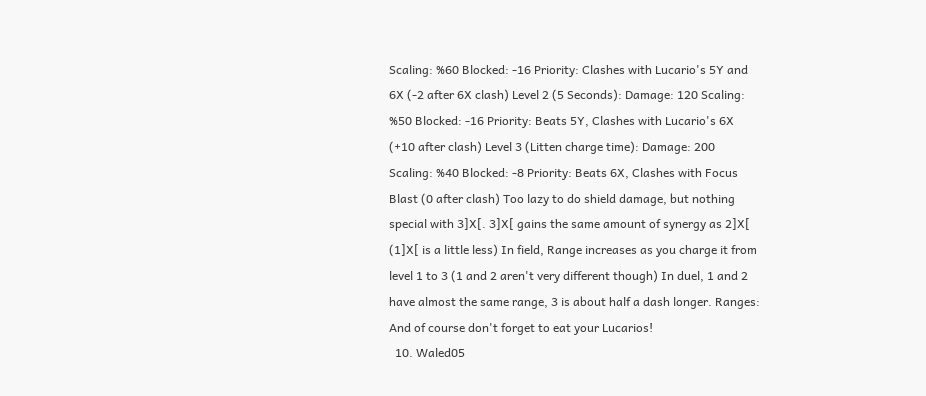Scaling: %60 Blocked: -16 Priority: Clashes with Lucario's 5Y and 6X (-2 after 6X clash) Level 2 (5 Seconds): Damage: 120 Scaling: %50 Blocked: -16 Priority: Beats 5Y, Clashes with Lucario's 6X (+10 after clash) Level 3 (Litten charge time): Damage: 200 Scaling: %40 Blocked: -8 Priority: Beats 6X, Clashes with Focus Blast (0 after clash) Too lazy to do shield damage, but nothing special with 3]X[. 3]X[ gains the same amount of synergy as 2]X[ (1]X[ is a little less) In field, Range increases as you charge it from level 1 to 3 (1 and 2 aren't very different though) In duel, 1 and 2 have almost the same range, 3 is about half a dash longer. Ranges: And of course don't forget to eat your Lucarios!
  10. Waled05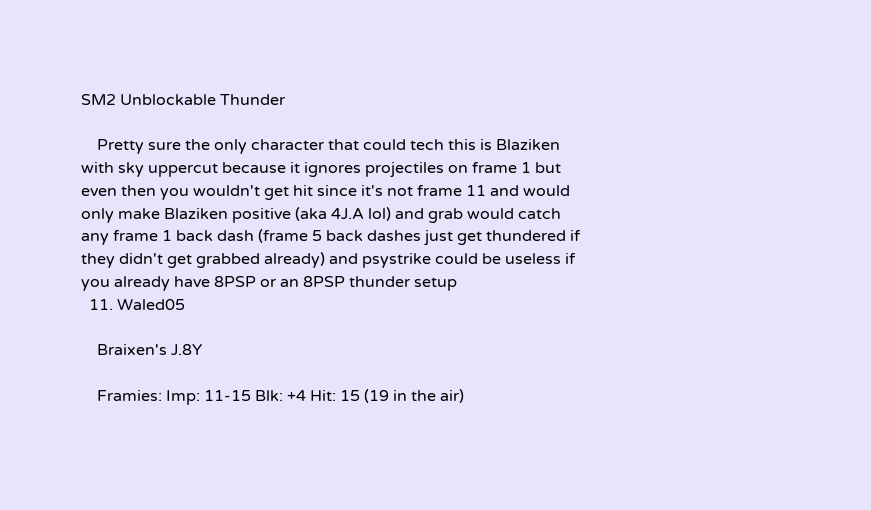SM2 Unblockable Thunder

    Pretty sure the only character that could tech this is Blaziken with sky uppercut because it ignores projectiles on frame 1 but even then you wouldn't get hit since it's not frame 11 and would only make Blaziken positive (aka 4J.A lol) and grab would catch any frame 1 back dash (frame 5 back dashes just get thundered if they didn't get grabbed already) and psystrike could be useless if you already have 8PSP or an 8PSP thunder setup
  11. Waled05

    Braixen's J.8Y

    Framies: Imp: 11-15 Blk: +4 Hit: 15 (19 in the air)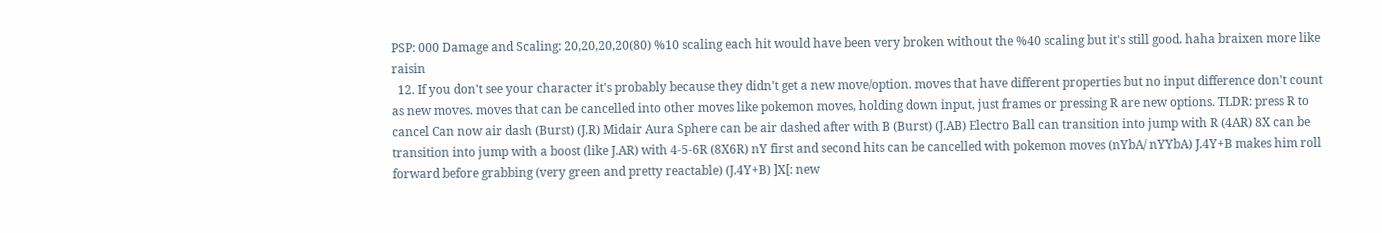PSP: 000 Damage and Scaling: 20,20,20,20(80) %10 scaling each hit would have been very broken without the %40 scaling but it's still good. haha braixen more like raisin
  12. If you don't see your character it's probably because they didn't get a new move/option. moves that have different properties but no input difference don't count as new moves. moves that can be cancelled into other moves like pokemon moves, holding down input, just frames or pressing R are new options. TLDR: press R to cancel Can now air dash (Burst) (J.R) Midair Aura Sphere can be air dashed after with B (Burst) (J.AB) Electro Ball can transition into jump with R (4AR) 8X can be transition into jump with a boost (like J.AR) with 4-5-6R (8X6R) nY first and second hits can be cancelled with pokemon moves (nYbA/ nYYbA) J.4Y+B makes him roll forward before grabbing (very green and pretty reactable) (J.4Y+B) ]X[: new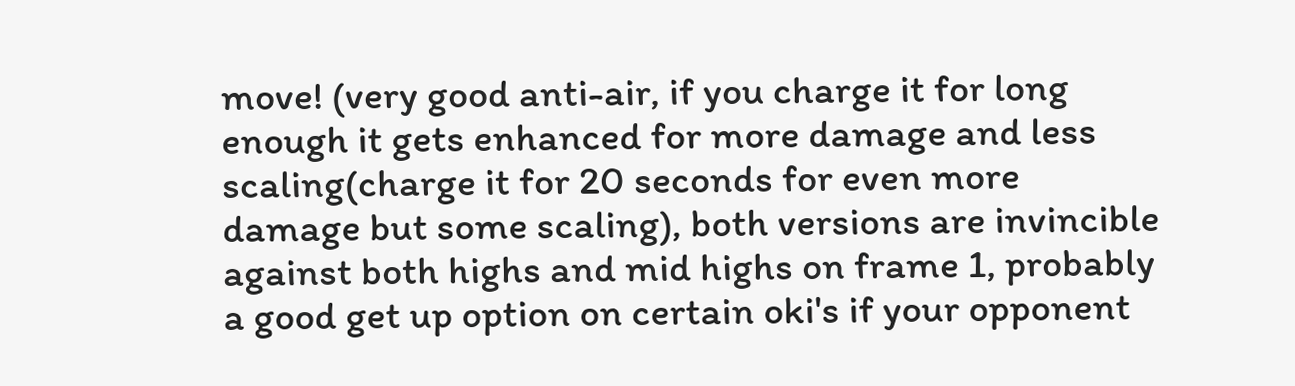move! (very good anti-air, if you charge it for long enough it gets enhanced for more damage and less scaling(charge it for 20 seconds for even more damage but some scaling), both versions are invincible against both highs and mid highs on frame 1, probably a good get up option on certain oki's if your opponent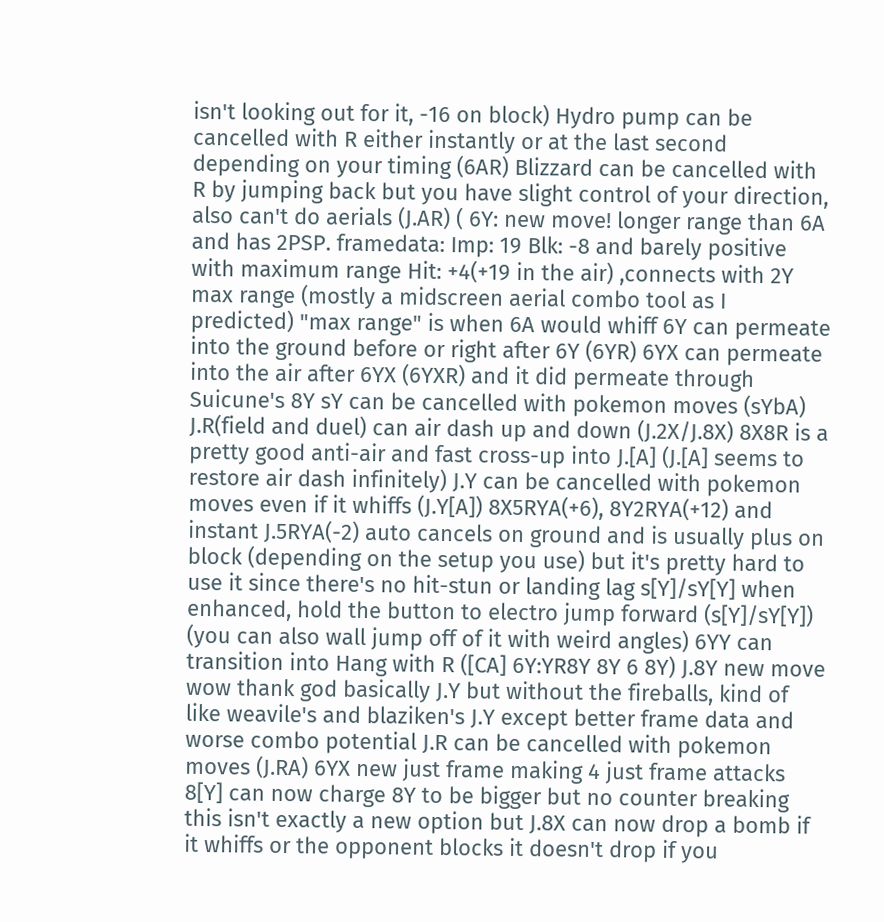isn't looking out for it, -16 on block) Hydro pump can be cancelled with R either instantly or at the last second depending on your timing (6AR) Blizzard can be cancelled with R by jumping back but you have slight control of your direction, also can't do aerials (J.AR) ( 6Y: new move! longer range than 6A and has 2PSP. framedata: Imp: 19 Blk: -8 and barely positive with maximum range Hit: +4(+19 in the air) ,connects with 2Y max range (mostly a midscreen aerial combo tool as I predicted) "max range" is when 6A would whiff 6Y can permeate into the ground before or right after 6Y (6YR) 6YX can permeate into the air after 6YX (6YXR) and it did permeate through Suicune's 8Y sY can be cancelled with pokemon moves (sYbA) J.R(field and duel) can air dash up and down (J.2X/J.8X) 8X8R is a pretty good anti-air and fast cross-up into J.[A] (J.[A] seems to restore air dash infinitely) J.Y can be cancelled with pokemon moves even if it whiffs (J.Y[A]) 8X5RYA(+6), 8Y2RYA(+12) and instant J.5RYA(-2) auto cancels on ground and is usually plus on block (depending on the setup you use) but it's pretty hard to use it since there's no hit-stun or landing lag s[Y]/sY[Y] when enhanced, hold the button to electro jump forward (s[Y]/sY[Y]) (you can also wall jump off of it with weird angles) 6YY can transition into Hang with R ([CA] 6Y:YR8Y 8Y 6 8Y) J.8Y new move wow thank god basically J.Y but without the fireballs, kind of like weavile's and blaziken's J.Y except better frame data and worse combo potential J.R can be cancelled with pokemon moves (J.RA) 6YX new just frame making 4 just frame attacks 8[Y] can now charge 8Y to be bigger but no counter breaking this isn't exactly a new option but J.8X can now drop a bomb if it whiffs or the opponent blocks it doesn't drop if you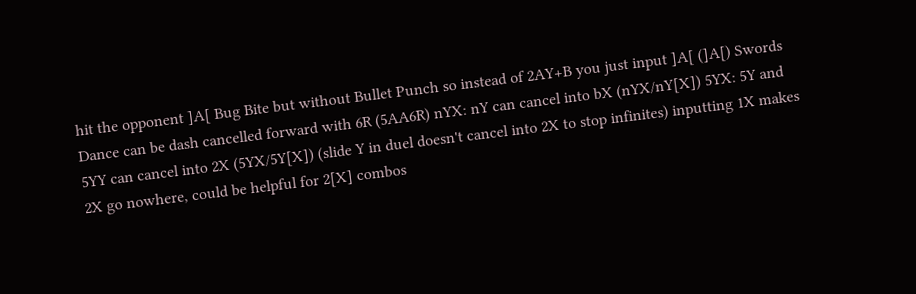hit the opponent ]A[ Bug Bite but without Bullet Punch so instead of 2AY+B you just input ]A[ (]A[) Swords Dance can be dash cancelled forward with 6R (5AA6R) nYX: nY can cancel into bX (nYX/nY[X]) 5YX: 5Y and 5YY can cancel into 2X (5YX/5Y[X]) (slide Y in duel doesn't cancel into 2X to stop infinites) inputting 1X makes 2X go nowhere, could be helpful for 2[X] combos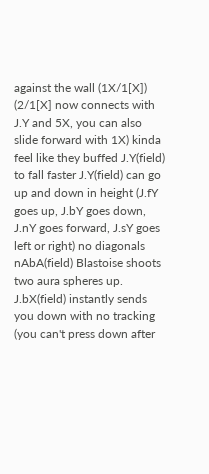against the wall (1X/1[X]) (2/1[X] now connects with J.Y and 5X, you can also slide forward with 1X) kinda feel like they buffed J.Y(field) to fall faster J.Y(field) can go up and down in height (J.fY goes up, J.bY goes down, J.nY goes forward, J.sY goes left or right) no diagonals nAbA(field) Blastoise shoots two aura spheres up. J.bX(field) instantly sends you down with no tracking (you can't press down after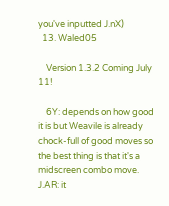you've inputted J.nX)
  13. Waled05

    Version 1.3.2 Coming July 11!

    6Y: depends on how good it is but Weavile is already chock-full of good moves so the best thing is that it's a midscreen combo move. J.AR: it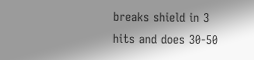breaks shield in 3 hits and does 30-50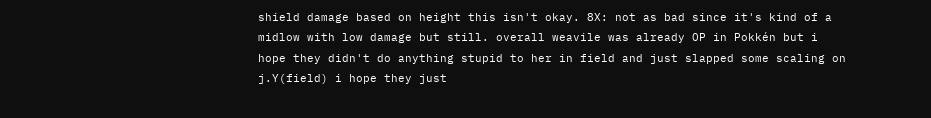shield damage based on height this isn't okay. 8X: not as bad since it's kind of a midlow with low damage but still. overall weavile was already OP in Pokkén but i hope they didn't do anything stupid to her in field and just slapped some scaling on j.Y(field) i hope they just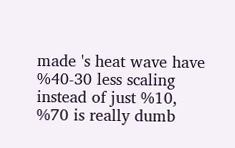made 's heat wave have %40-30 less scaling instead of just %10, %70 is really dumb